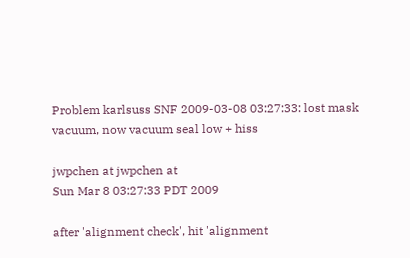Problem karlsuss SNF 2009-03-08 03:27:33: lost mask vacuum, now vacuum seal low + hiss

jwpchen at jwpchen at
Sun Mar 8 03:27:33 PDT 2009

after 'alignment check', hit 'alignment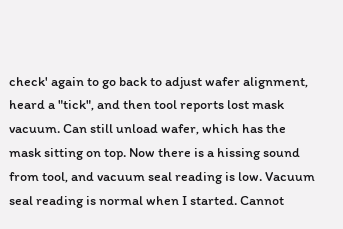check' again to go back to adjust wafer alignment, heard a "tick", and then tool reports lost mask vacuum. Can still unload wafer, which has the mask sitting on top. Now there is a hissing sound from tool, and vacuum seal reading is low. Vacuum seal reading is normal when I started. Cannot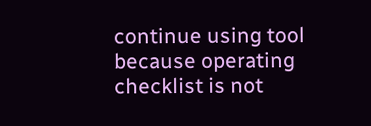continue using tool because operating checklist is not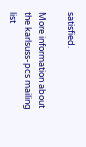satisfied.

More information about the karlsuss-pcs mailing list